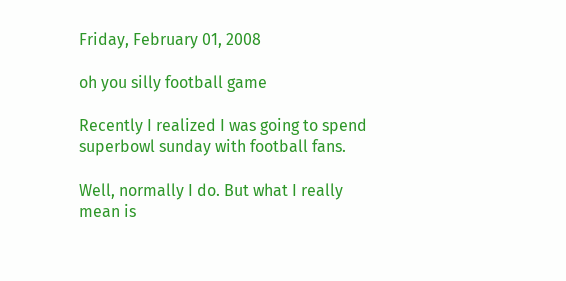Friday, February 01, 2008

oh you silly football game

Recently I realized I was going to spend superbowl sunday with football fans.

Well, normally I do. But what I really mean is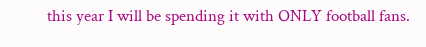this year I will be spending it with ONLY football fans.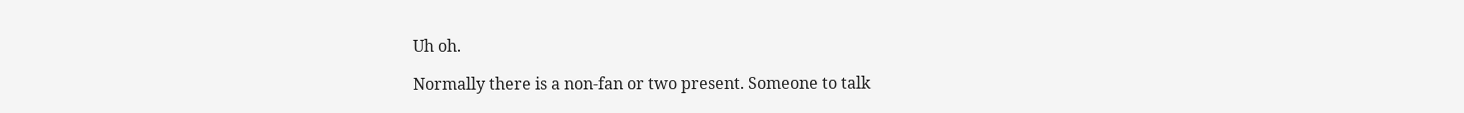Uh oh.

Normally there is a non-fan or two present. Someone to talk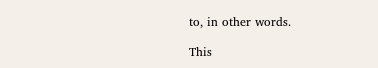to, in other words.

This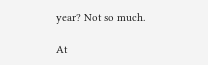year? Not so much.

At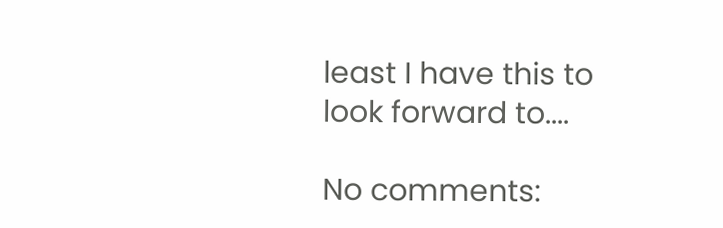least I have this to look forward to....

No comments: